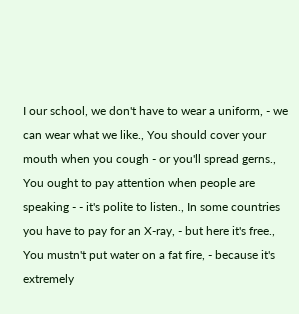I our school, we don't have to wear a uniform, - we can wear what we like., You should cover your mouth when you cough - or you'll spread gerns., You ought to pay attention when people are speaking - - it's polite to listen., In some countries you have to pay for an X-ray, - but here it's free., You mustn't put water on a fat fire, - because it's extremely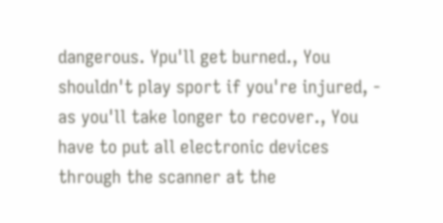dangerous. Ypu'll get burned., You shouldn't play sport if you're injured, - as you'll take longer to recover., You have to put all electronic devices through the scanner at the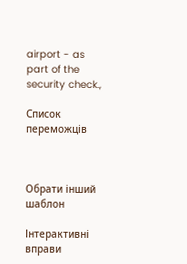airport - as part of the security check.,

Список переможців



Обрати інший шаблон

Інтерактивні вправи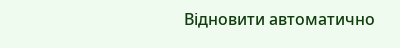Відновити автоматично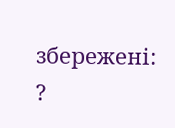збережені: ?